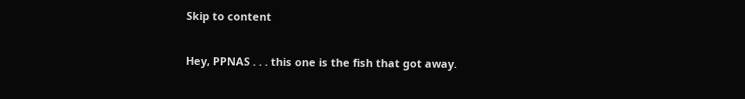Skip to content

Hey, PPNAS . . . this one is the fish that got away.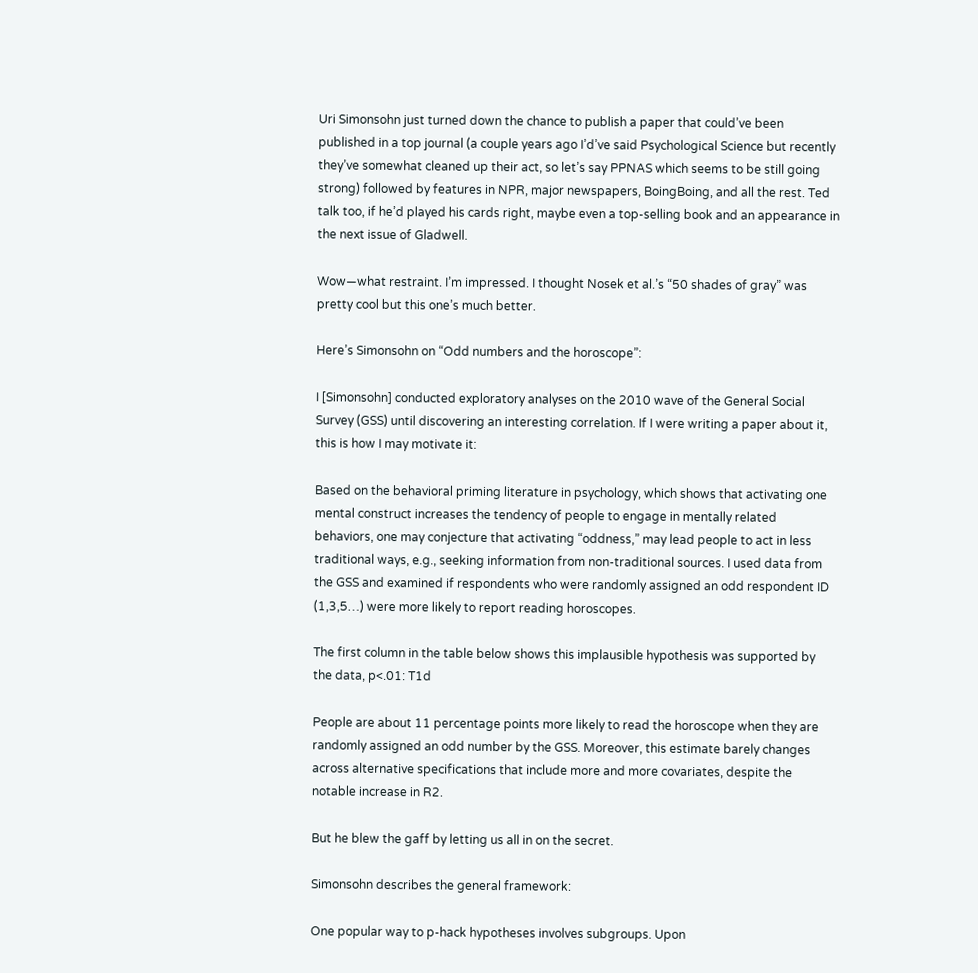Uri Simonsohn just turned down the chance to publish a paper that could’ve been published in a top journal (a couple years ago I’d’ve said Psychological Science but recently they’ve somewhat cleaned up their act, so let’s say PPNAS which seems to be still going strong) followed by features in NPR, major newspapers, BoingBoing, and all the rest. Ted talk too, if he’d played his cards right, maybe even a top-selling book and an appearance in the next issue of Gladwell.

Wow—what restraint. I’m impressed. I thought Nosek et al.’s “50 shades of gray” was pretty cool but this one’s much better.

Here’s Simonsohn on “Odd numbers and the horoscope”:

I [Simonsohn] conducted exploratory analyses on the 2010 wave of the General Social Survey (GSS) until discovering an interesting correlation. If I were writing a paper about it, this is how I may motivate it:

Based on the behavioral priming literature in psychology, which shows that activating one mental construct increases the tendency of people to engage in mentally related behaviors, one may conjecture that activating “oddness,” may lead people to act in less traditional ways, e.g., seeking information from non-traditional sources. I used data from the GSS and examined if respondents who were randomly assigned an odd respondent ID (1,3,5…) were more likely to report reading horoscopes.

The first column in the table below shows this implausible hypothesis was supported by the data, p<.01: T1d

People are about 11 percentage points more likely to read the horoscope when they are randomly assigned an odd number by the GSS. Moreover, this estimate barely changes across alternative specifications that include more and more covariates, despite the notable increase in R2.

But he blew the gaff by letting us all in on the secret.

Simonsohn describes the general framework:

One popular way to p-hack hypotheses involves subgroups. Upon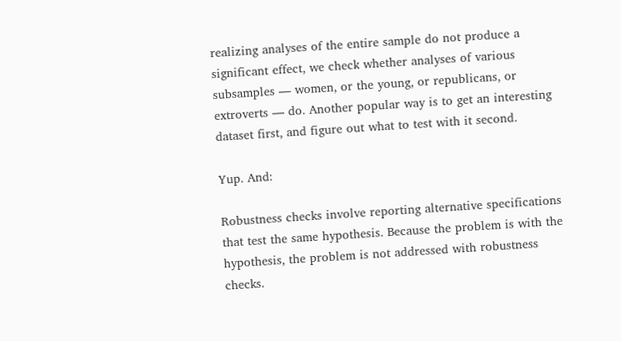realizing analyses of the entire sample do not produce a significant effect, we check whether analyses of various subsamples — women, or the young, or republicans, or extroverts — do. Another popular way is to get an interesting dataset first, and figure out what to test with it second.

Yup. And:

Robustness checks involve reporting alternative specifications that test the same hypothesis. Because the problem is with the hypothesis, the problem is not addressed with robustness checks.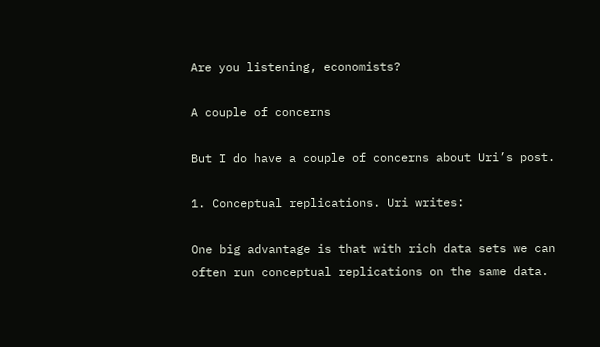Are you listening, economists?

A couple of concerns

But I do have a couple of concerns about Uri’s post.

1. Conceptual replications. Uri writes:

One big advantage is that with rich data sets we can often run conceptual replications on the same data.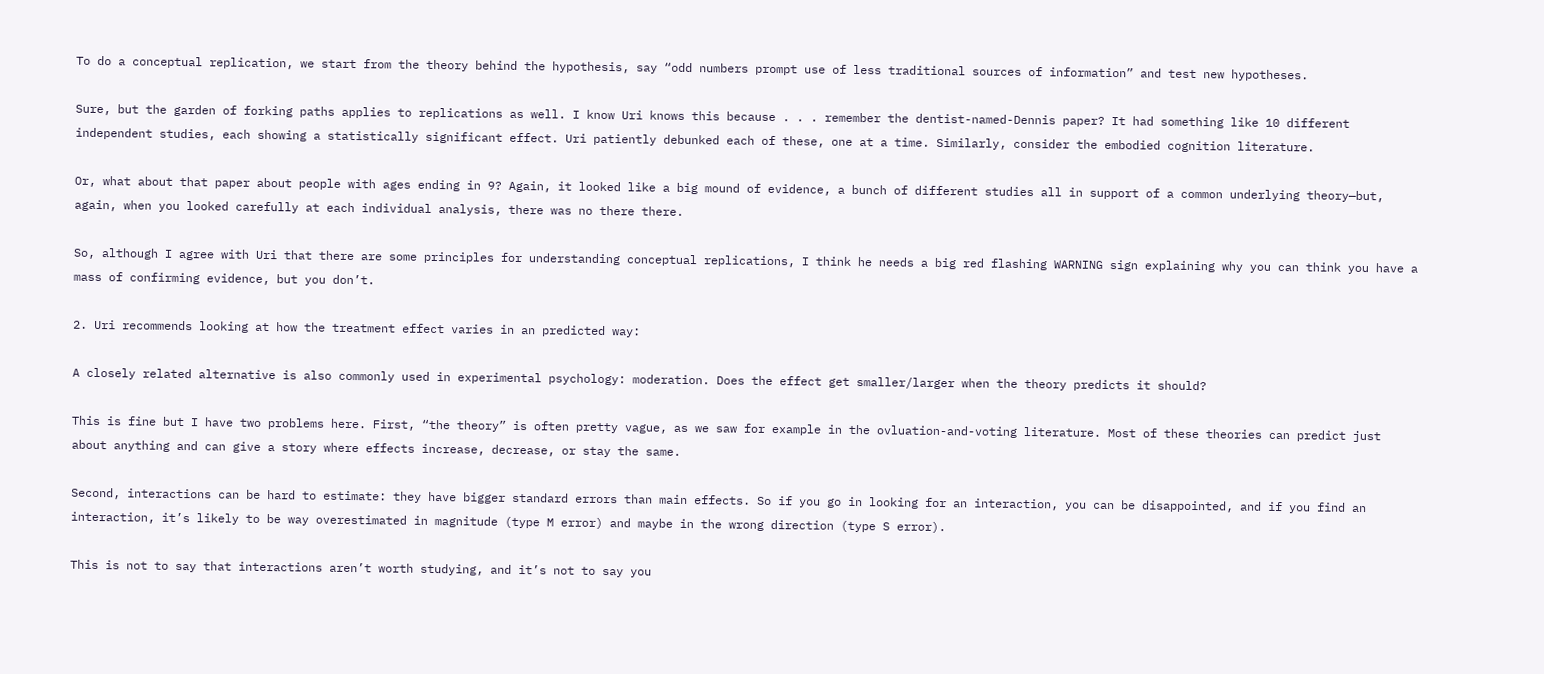To do a conceptual replication, we start from the theory behind the hypothesis, say “odd numbers prompt use of less traditional sources of information” and test new hypotheses.

Sure, but the garden of forking paths applies to replications as well. I know Uri knows this because . . . remember the dentist-named-Dennis paper? It had something like 10 different independent studies, each showing a statistically significant effect. Uri patiently debunked each of these, one at a time. Similarly, consider the embodied cognition literature.

Or, what about that paper about people with ages ending in 9? Again, it looked like a big mound of evidence, a bunch of different studies all in support of a common underlying theory—but, again, when you looked carefully at each individual analysis, there was no there there.

So, although I agree with Uri that there are some principles for understanding conceptual replications, I think he needs a big red flashing WARNING sign explaining why you can think you have a mass of confirming evidence, but you don’t.

2. Uri recommends looking at how the treatment effect varies in an predicted way:

A closely related alternative is also commonly used in experimental psychology: moderation. Does the effect get smaller/larger when the theory predicts it should?

This is fine but I have two problems here. First, “the theory” is often pretty vague, as we saw for example in the ovluation-and-voting literature. Most of these theories can predict just about anything and can give a story where effects increase, decrease, or stay the same.

Second, interactions can be hard to estimate: they have bigger standard errors than main effects. So if you go in looking for an interaction, you can be disappointed, and if you find an interaction, it’s likely to be way overestimated in magnitude (type M error) and maybe in the wrong direction (type S error).

This is not to say that interactions aren’t worth studying, and it’s not to say you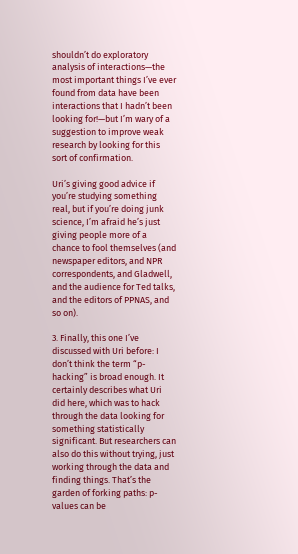shouldn’t do exploratory analysis of interactions—the most important things I’ve ever found from data have been interactions that I hadn’t been looking for!—but I’m wary of a suggestion to improve weak research by looking for this sort of confirmation.

Uri’s giving good advice if you’re studying something real, but if you’re doing junk science, I’m afraid he’s just giving people more of a chance to fool themselves (and newspaper editors, and NPR correspondents, and Gladwell, and the audience for Ted talks, and the editors of PPNAS, and so on).

3. Finally, this one I’ve discussed with Uri before: I don’t think the term “p-hacking” is broad enough. It certainly describes what Uri did here, which was to hack through the data looking for something statistically significant. But researchers can also do this without trying, just working through the data and finding things. That’s the garden of forking paths: p-values can be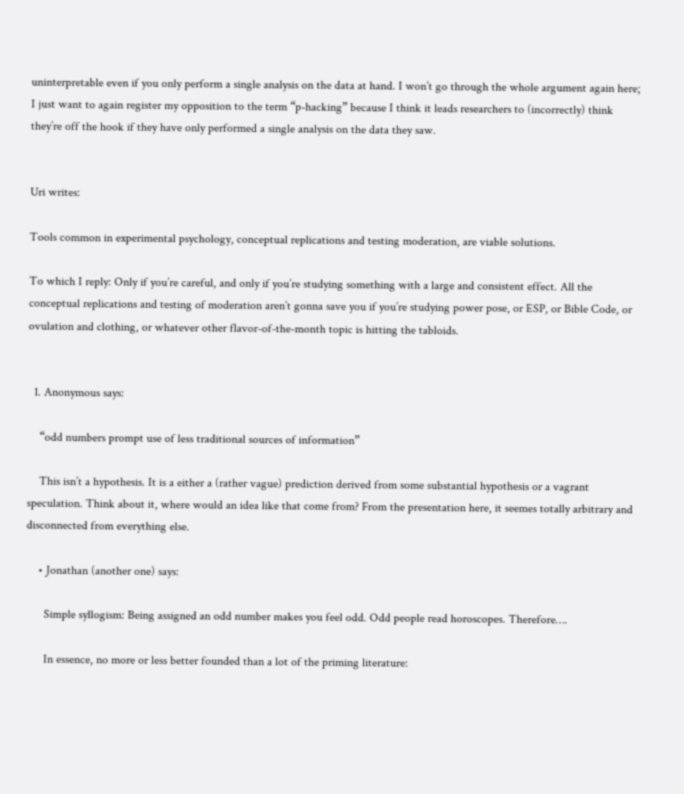uninterpretable even if you only perform a single analysis on the data at hand. I won’t go through the whole argument again here; I just want to again register my opposition to the term “p-hacking” because I think it leads researchers to (incorrectly) think they’re off the hook if they have only performed a single analysis on the data they saw.


Uri writes:

Tools common in experimental psychology, conceptual replications and testing moderation, are viable solutions.

To which I reply: Only if you’re careful, and only if you’re studying something with a large and consistent effect. All the conceptual replications and testing of moderation aren’t gonna save you if you’re studying power pose, or ESP, or Bible Code, or ovulation and clothing, or whatever other flavor-of-the-month topic is hitting the tabloids.


  1. Anonymous says:

    “odd numbers prompt use of less traditional sources of information”

    This isn’t a hypothesis. It is a either a (rather vague) prediction derived from some substantial hypothesis or a vagrant speculation. Think about it, where would an idea like that come from? From the presentation here, it seemes totally arbitrary and disconnected from everything else.

    • Jonathan (another one) says:

      Simple syllogism: Being assigned an odd number makes you feel odd. Odd people read horoscopes. Therefore….

      In essence, no more or less better founded than a lot of the priming literature: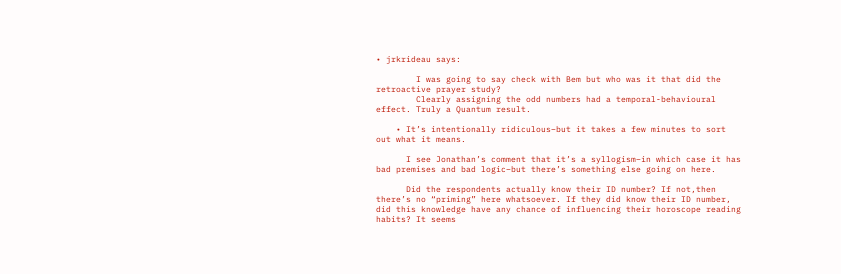• jrkrideau says:

        I was going to say check with Bem but who was it that did the retroactive prayer study?
        Clearly assigning the odd numbers had a temporal-behavioural effect. Truly a Quantum result.

    • It’s intentionally ridiculous–but it takes a few minutes to sort out what it means.

      I see Jonathan’s comment that it’s a syllogism–in which case it has bad premises and bad logic–but there’s something else going on here.

      Did the respondents actually know their ID number? If not,then there’s no “priming” here whatsoever. If they did know their ID number, did this knowledge have any chance of influencing their horoscope reading habits? It seems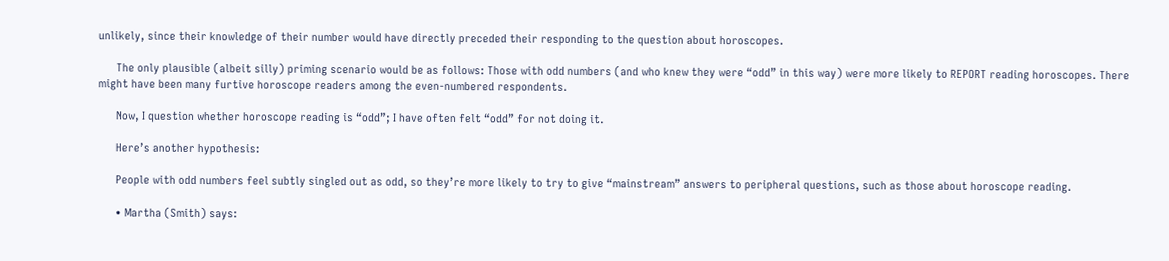unlikely, since their knowledge of their number would have directly preceded their responding to the question about horoscopes.

      The only plausible (albeit silly) priming scenario would be as follows: Those with odd numbers (and who knew they were “odd” in this way) were more likely to REPORT reading horoscopes. There might have been many furtive horoscope readers among the even-numbered respondents.

      Now, I question whether horoscope reading is “odd”; I have often felt “odd” for not doing it.

      Here’s another hypothesis:

      People with odd numbers feel subtly singled out as odd, so they’re more likely to try to give “mainstream” answers to peripheral questions, such as those about horoscope reading.

      • Martha (Smith) says: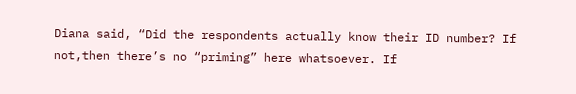Diana said, “Did the respondents actually know their ID number? If not,then there’s no “priming” here whatsoever. If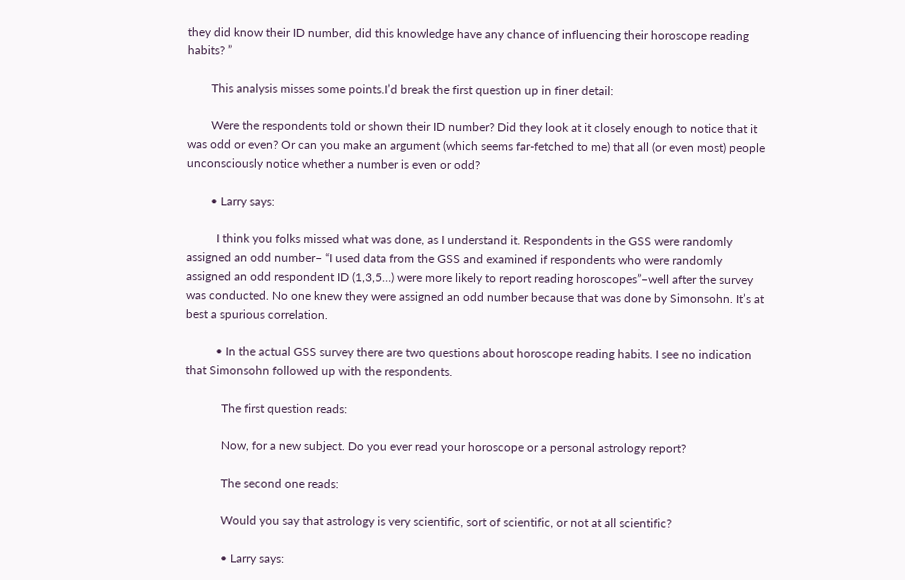they did know their ID number, did this knowledge have any chance of influencing their horoscope reading habits? ”

        This analysis misses some points.I’d break the first question up in finer detail:

        Were the respondents told or shown their ID number? Did they look at it closely enough to notice that it was odd or even? Or can you make an argument (which seems far-fetched to me) that all (or even most) people unconsciously notice whether a number is even or odd?

        • Larry says:

          I think you folks missed what was done, as I understand it. Respondents in the GSS were randomly assigned an odd number– “I used data from the GSS and examined if respondents who were randomly assigned an odd respondent ID (1,3,5…) were more likely to report reading horoscopes”–well after the survey was conducted. No one knew they were assigned an odd number because that was done by Simonsohn. It’s at best a spurious correlation.

          • In the actual GSS survey there are two questions about horoscope reading habits. I see no indication that Simonsohn followed up with the respondents.

            The first question reads:

            Now, for a new subject. Do you ever read your horoscope or a personal astrology report?

            The second one reads:

            Would you say that astrology is very scientific, sort of scientific, or not at all scientific?

            • Larry says: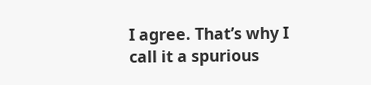I agree. That’s why I call it a spurious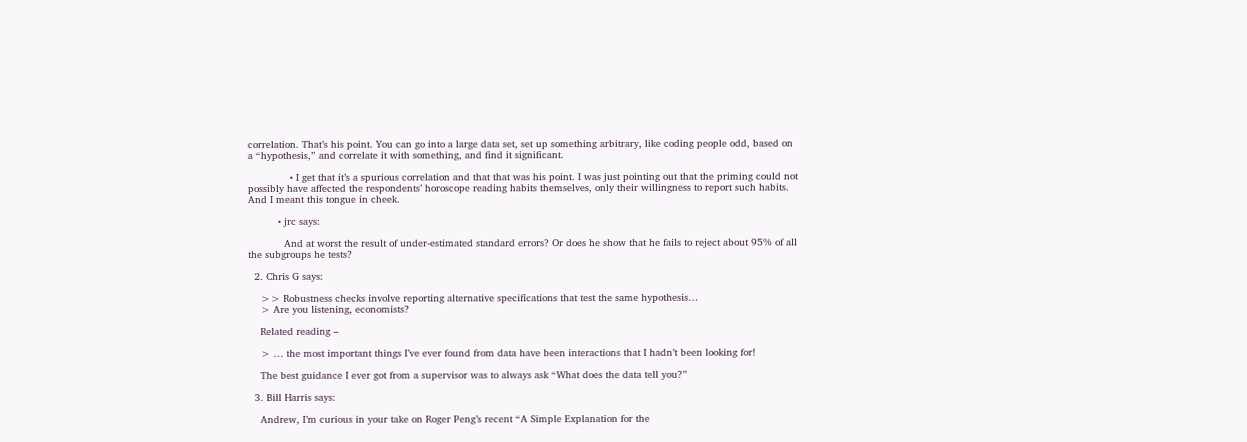correlation. That’s his point. You can go into a large data set, set up something arbitrary, like coding people odd, based on a “hypothesis,” and correlate it with something, and find it significant.

              • I get that it’s a spurious correlation and that that was his point. I was just pointing out that the priming could not possibly have affected the respondents’ horoscope reading habits themselves, only their willingness to report such habits. And I meant this tongue in cheek.

          • jrc says:

            And at worst the result of under-estimated standard errors? Or does he show that he fails to reject about 95% of all the subgroups he tests?

  2. Chris G says:

    >> Robustness checks involve reporting alternative specifications that test the same hypothesis…
    > Are you listening, economists?

    Related reading –

    > … the most important things I’ve ever found from data have been interactions that I hadn’t been looking for!

    The best guidance I ever got from a supervisor was to always ask “What does the data tell you?”

  3. Bill Harris says:

    Andrew, I’m curious in your take on Roger Peng’s recent “A Simple Explanation for the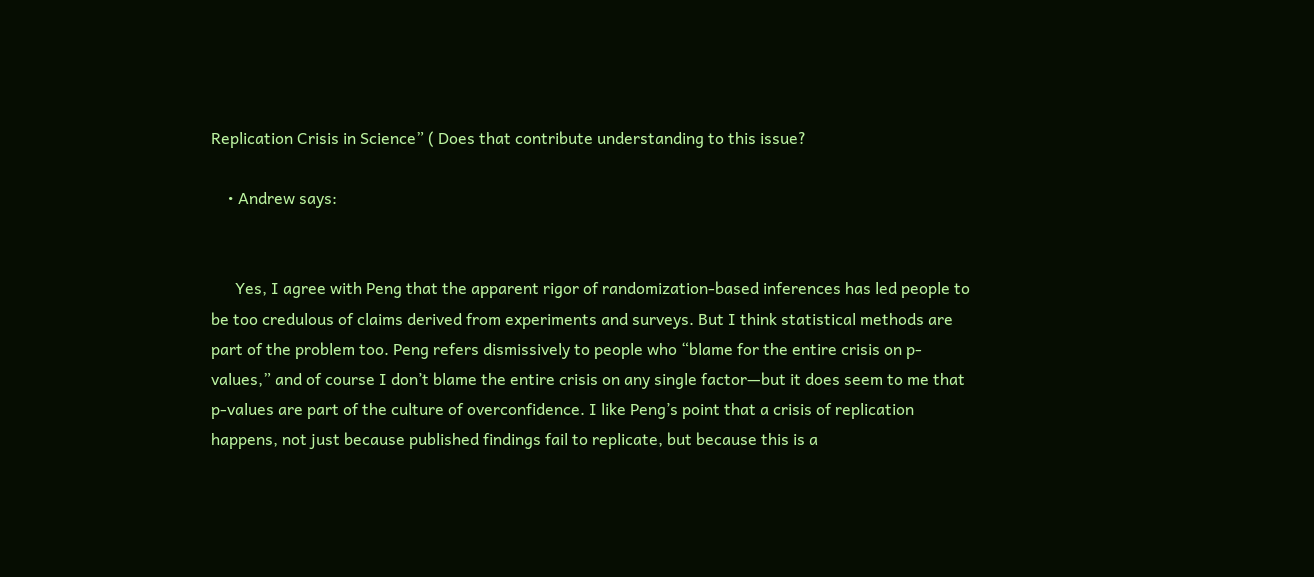Replication Crisis in Science” ( Does that contribute understanding to this issue?

    • Andrew says:


      Yes, I agree with Peng that the apparent rigor of randomization-based inferences has led people to be too credulous of claims derived from experiments and surveys. But I think statistical methods are part of the problem too. Peng refers dismissively to people who “blame for the entire crisis on p-values,” and of course I don’t blame the entire crisis on any single factor—but it does seem to me that p-values are part of the culture of overconfidence. I like Peng’s point that a crisis of replication happens, not just because published findings fail to replicate, but because this is a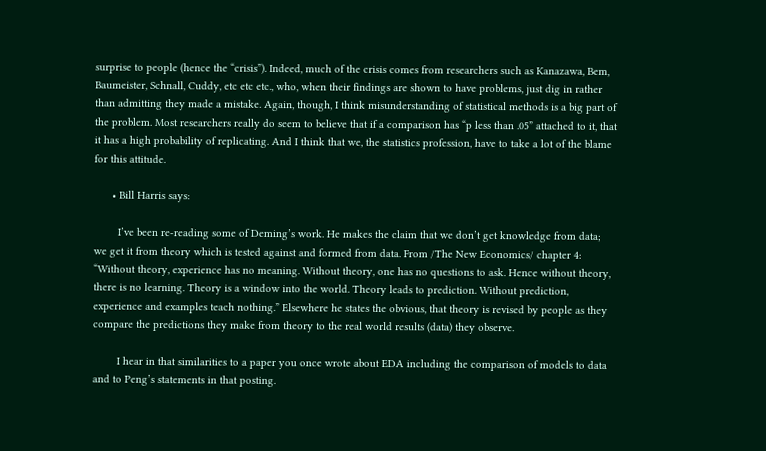surprise to people (hence the “crisis”). Indeed, much of the crisis comes from researchers such as Kanazawa, Bem, Baumeister, Schnall, Cuddy, etc etc etc., who, when their findings are shown to have problems, just dig in rather than admitting they made a mistake. Again, though, I think misunderstanding of statistical methods is a big part of the problem. Most researchers really do seem to believe that if a comparison has “p less than .05” attached to it, that it has a high probability of replicating. And I think that we, the statistics profession, have to take a lot of the blame for this attitude.

      • Bill Harris says:

        I’ve been re-reading some of Deming’s work. He makes the claim that we don’t get knowledge from data; we get it from theory which is tested against and formed from data. From /The New Economics/ chapter 4: “Without theory, experience has no meaning. Without theory, one has no questions to ask. Hence without theory, there is no learning. Theory is a window into the world. Theory leads to prediction. Without prediction, experience and examples teach nothing.” Elsewhere he states the obvious, that theory is revised by people as they compare the predictions they make from theory to the real world results (data) they observe.

        I hear in that similarities to a paper you once wrote about EDA including the comparison of models to data and to Peng’s statements in that posting.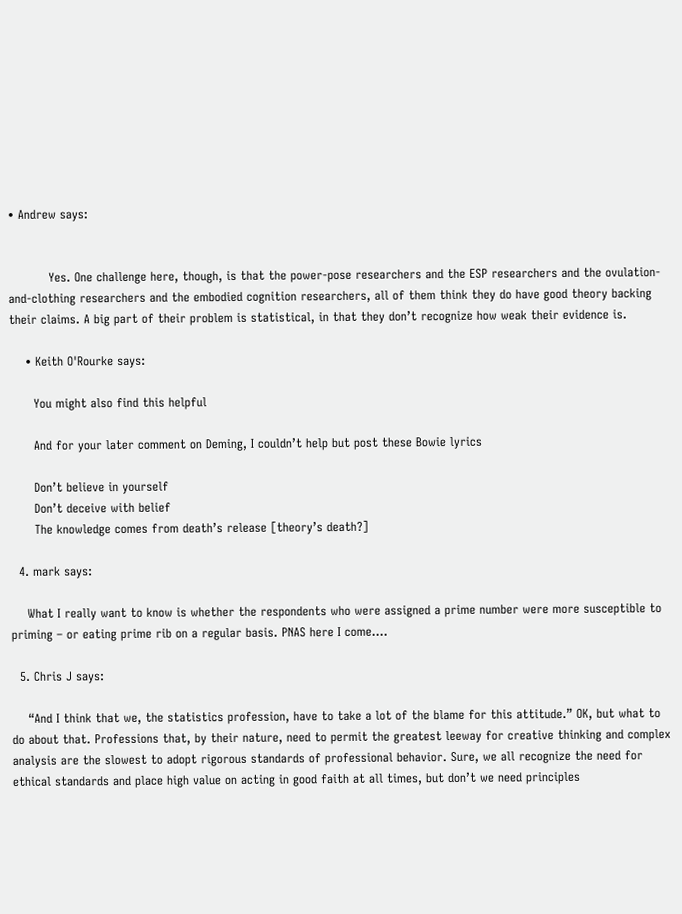• Andrew says:


          Yes. One challenge here, though, is that the power-pose researchers and the ESP researchers and the ovulation-and-clothing researchers and the embodied cognition researchers, all of them think they do have good theory backing their claims. A big part of their problem is statistical, in that they don’t recognize how weak their evidence is.

    • Keith O'Rourke says:

      You might also find this helpful

      And for your later comment on Deming, I couldn’t help but post these Bowie lyrics

      Don’t believe in yourself
      Don’t deceive with belief
      The knowledge comes from death’s release [theory’s death?]

  4. mark says:

    What I really want to know is whether the respondents who were assigned a prime number were more susceptible to priming – or eating prime rib on a regular basis. PNAS here I come….

  5. Chris J says:

    “And I think that we, the statistics profession, have to take a lot of the blame for this attitude.” OK, but what to do about that. Professions that, by their nature, need to permit the greatest leeway for creative thinking and complex analysis are the slowest to adopt rigorous standards of professional behavior. Sure, we all recognize the need for ethical standards and place high value on acting in good faith at all times, but don’t we need principles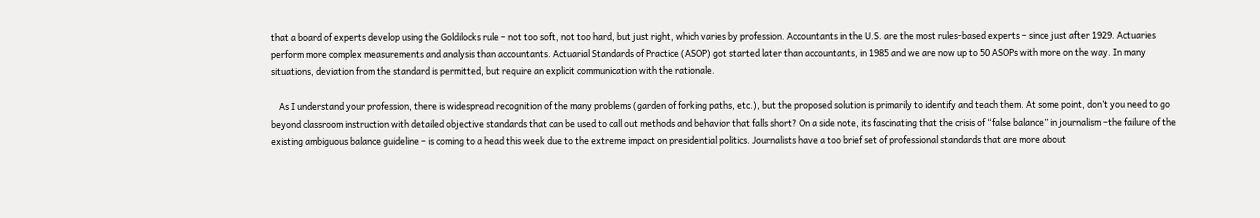that a board of experts develop using the Goldilocks rule – not too soft, not too hard, but just right, which varies by profession. Accountants in the U.S. are the most rules-based experts – since just after 1929. Actuaries perform more complex measurements and analysis than accountants. Actuarial Standards of Practice (ASOP) got started later than accountants, in 1985 and we are now up to 50 ASOPs with more on the way. In many situations, deviation from the standard is permitted, but require an explicit communication with the rationale.

    As I understand your profession, there is widespread recognition of the many problems (garden of forking paths, etc.), but the proposed solution is primarily to identify and teach them. At some point, don’t you need to go beyond classroom instruction with detailed objective standards that can be used to call out methods and behavior that falls short? On a side note, its fascinating that the crisis of “false balance” in journalism –the failure of the existing ambiguous balance guideline – is coming to a head this week due to the extreme impact on presidential politics. Journalists have a too brief set of professional standards that are more about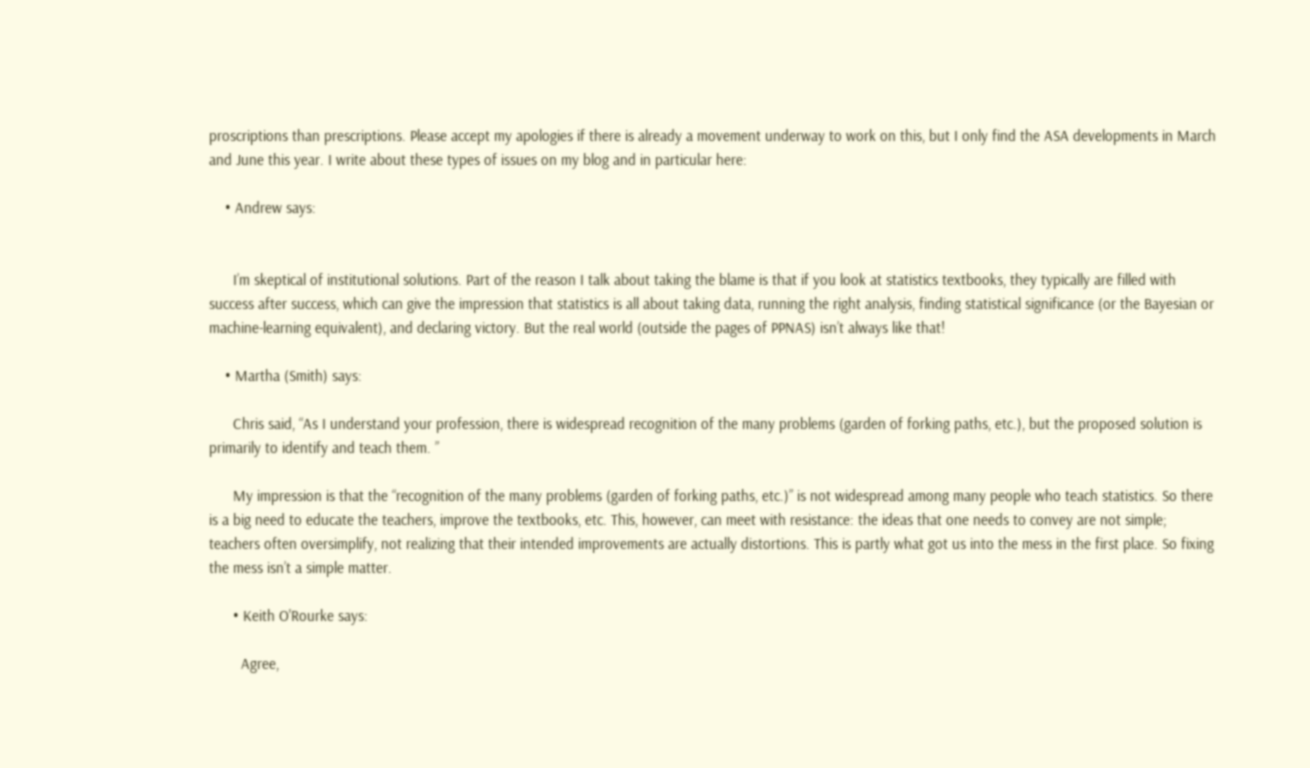proscriptions than prescriptions. Please accept my apologies if there is already a movement underway to work on this, but I only find the ASA developments in March and June this year. I write about these types of issues on my blog and in particular here:

    • Andrew says:


      I’m skeptical of institutional solutions. Part of the reason I talk about taking the blame is that if you look at statistics textbooks, they typically are filled with success after success, which can give the impression that statistics is all about taking data, running the right analysis, finding statistical significance (or the Bayesian or machine-learning equivalent), and declaring victory. But the real world (outside the pages of PPNAS) isn’t always like that!

    • Martha (Smith) says:

      Chris said, “As I understand your profession, there is widespread recognition of the many problems (garden of forking paths, etc.), but the proposed solution is primarily to identify and teach them. ”

      My impression is that the “recognition of the many problems (garden of forking paths, etc.)” is not widespread among many people who teach statistics. So there is a big need to educate the teachers, improve the textbooks, etc. This, however, can meet with resistance: the ideas that one needs to convey are not simple; teachers often oversimplify, not realizing that their intended improvements are actually distortions. This is partly what got us into the mess in the first place. So fixing the mess isn’t a simple matter.

      • Keith O'Rourke says:

        Agree,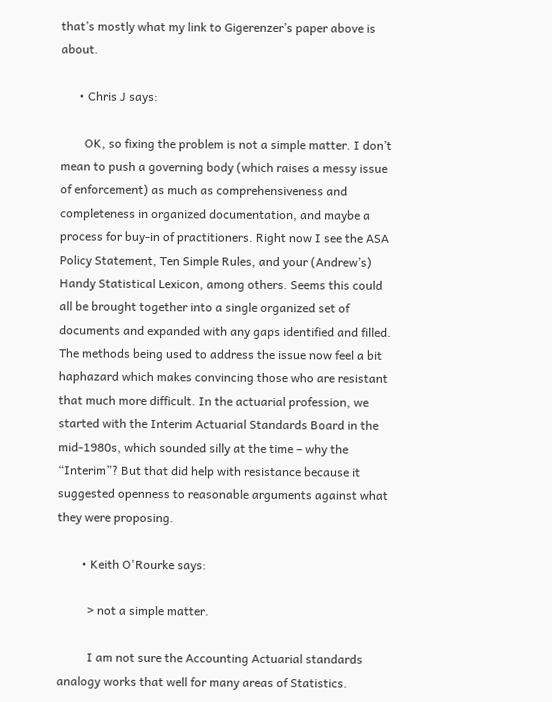that’s mostly what my link to Gigerenzer’s paper above is about.

      • Chris J says:

        OK, so fixing the problem is not a simple matter. I don’t mean to push a governing body (which raises a messy issue of enforcement) as much as comprehensiveness and completeness in organized documentation, and maybe a process for buy-in of practitioners. Right now I see the ASA Policy Statement, Ten Simple Rules, and your (Andrew’s) Handy Statistical Lexicon, among others. Seems this could all be brought together into a single organized set of documents and expanded with any gaps identified and filled. The methods being used to address the issue now feel a bit haphazard which makes convincing those who are resistant that much more difficult. In the actuarial profession, we started with the Interim Actuarial Standards Board in the mid-1980s, which sounded silly at the time – why the “Interim”? But that did help with resistance because it suggested openness to reasonable arguments against what they were proposing.

        • Keith O'Rourke says:

          > not a simple matter.

          I am not sure the Accounting Actuarial standards analogy works that well for many areas of Statistics.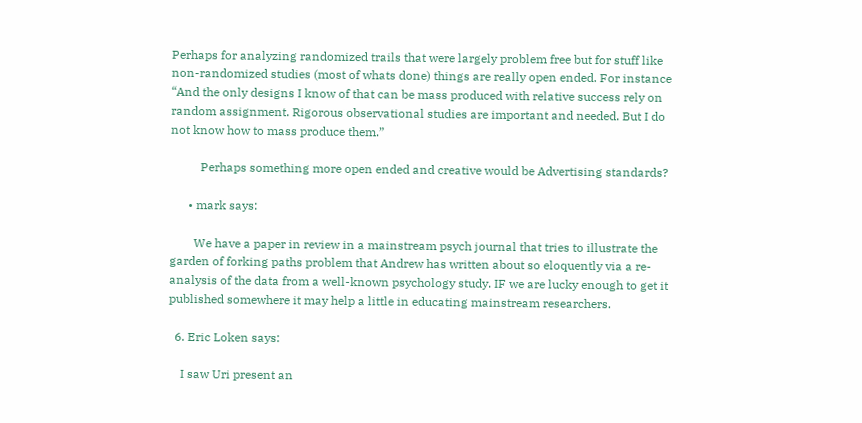Perhaps for analyzing randomized trails that were largely problem free but for stuff like non-randomized studies (most of whats done) things are really open ended. For instance “And the only designs I know of that can be mass produced with relative success rely on random assignment. Rigorous observational studies are important and needed. But I do not know how to mass produce them.”

          Perhaps something more open ended and creative would be Advertising standards?

      • mark says:

        We have a paper in review in a mainstream psych journal that tries to illustrate the garden of forking paths problem that Andrew has written about so eloquently via a re-analysis of the data from a well-known psychology study. IF we are lucky enough to get it published somewhere it may help a little in educating mainstream researchers.

  6. Eric Loken says:

    I saw Uri present an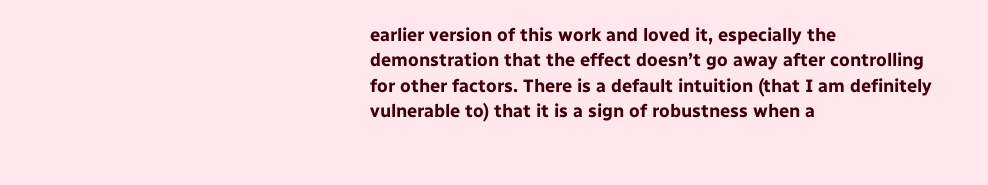earlier version of this work and loved it, especially the demonstration that the effect doesn’t go away after controlling for other factors. There is a default intuition (that I am definitely vulnerable to) that it is a sign of robustness when a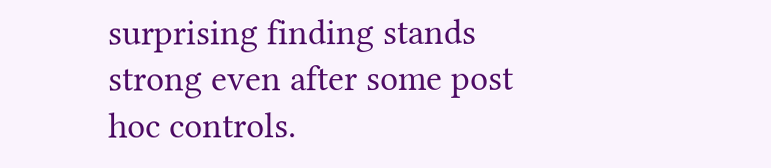surprising finding stands strong even after some post hoc controls.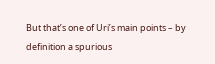But that’s one of Uri’s main points – by definition a spurious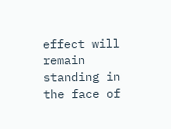effect will remain standing in the face of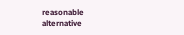reasonable alternative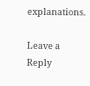explanations.

Leave a Reply